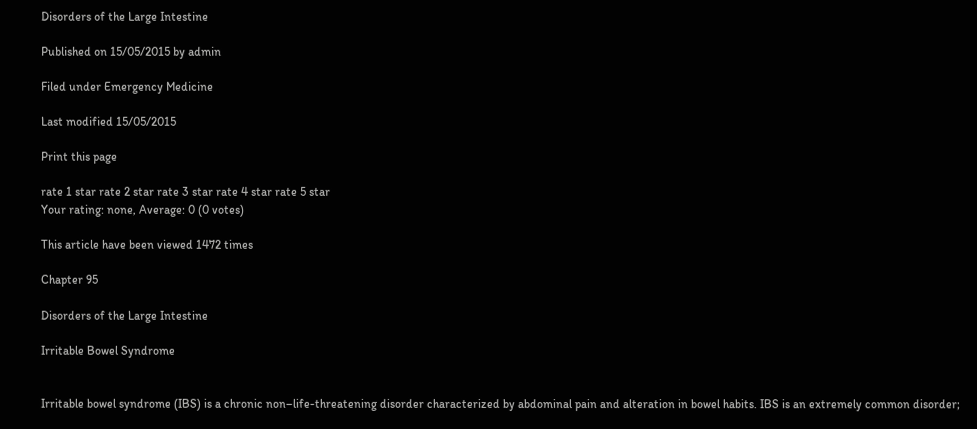Disorders of the Large Intestine

Published on 15/05/2015 by admin

Filed under Emergency Medicine

Last modified 15/05/2015

Print this page

rate 1 star rate 2 star rate 3 star rate 4 star rate 5 star
Your rating: none, Average: 0 (0 votes)

This article have been viewed 1472 times

Chapter 95

Disorders of the Large Intestine

Irritable Bowel Syndrome


Irritable bowel syndrome (IBS) is a chronic non–life-threatening disorder characterized by abdominal pain and alteration in bowel habits. IBS is an extremely common disorder;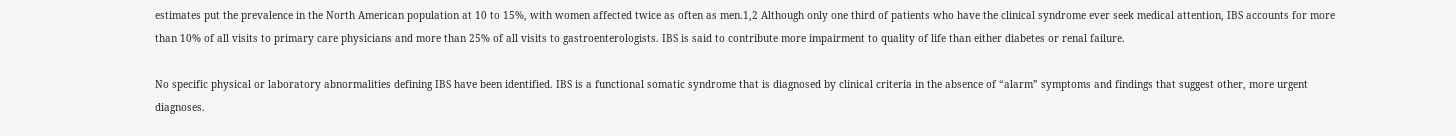estimates put the prevalence in the North American population at 10 to 15%, with women affected twice as often as men.1,2 Although only one third of patients who have the clinical syndrome ever seek medical attention, IBS accounts for more than 10% of all visits to primary care physicians and more than 25% of all visits to gastroenterologists. IBS is said to contribute more impairment to quality of life than either diabetes or renal failure.

No specific physical or laboratory abnormalities defining IBS have been identified. IBS is a functional somatic syndrome that is diagnosed by clinical criteria in the absence of “alarm” symptoms and findings that suggest other, more urgent diagnoses.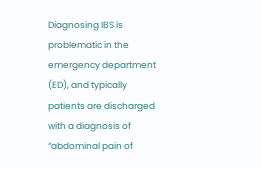Diagnosing IBS is problematic in the emergency department (ED), and typically patients are discharged with a diagnosis of “abdominal pain of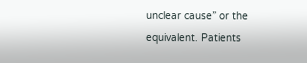unclear cause” or the equivalent. Patients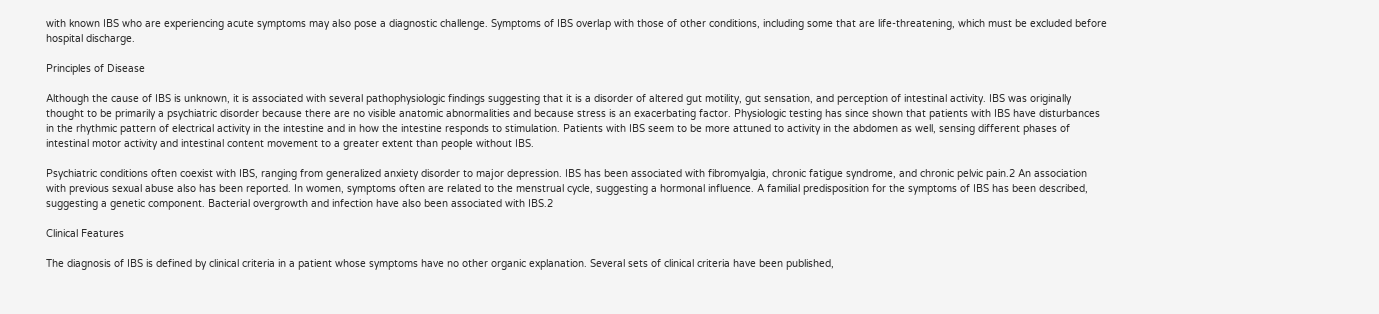with known IBS who are experiencing acute symptoms may also pose a diagnostic challenge. Symptoms of IBS overlap with those of other conditions, including some that are life-threatening, which must be excluded before hospital discharge.

Principles of Disease

Although the cause of IBS is unknown, it is associated with several pathophysiologic findings suggesting that it is a disorder of altered gut motility, gut sensation, and perception of intestinal activity. IBS was originally thought to be primarily a psychiatric disorder because there are no visible anatomic abnormalities and because stress is an exacerbating factor. Physiologic testing has since shown that patients with IBS have disturbances in the rhythmic pattern of electrical activity in the intestine and in how the intestine responds to stimulation. Patients with IBS seem to be more attuned to activity in the abdomen as well, sensing different phases of intestinal motor activity and intestinal content movement to a greater extent than people without IBS.

Psychiatric conditions often coexist with IBS, ranging from generalized anxiety disorder to major depression. IBS has been associated with fibromyalgia, chronic fatigue syndrome, and chronic pelvic pain.2 An association with previous sexual abuse also has been reported. In women, symptoms often are related to the menstrual cycle, suggesting a hormonal influence. A familial predisposition for the symptoms of IBS has been described, suggesting a genetic component. Bacterial overgrowth and infection have also been associated with IBS.2

Clinical Features

The diagnosis of IBS is defined by clinical criteria in a patient whose symptoms have no other organic explanation. Several sets of clinical criteria have been published,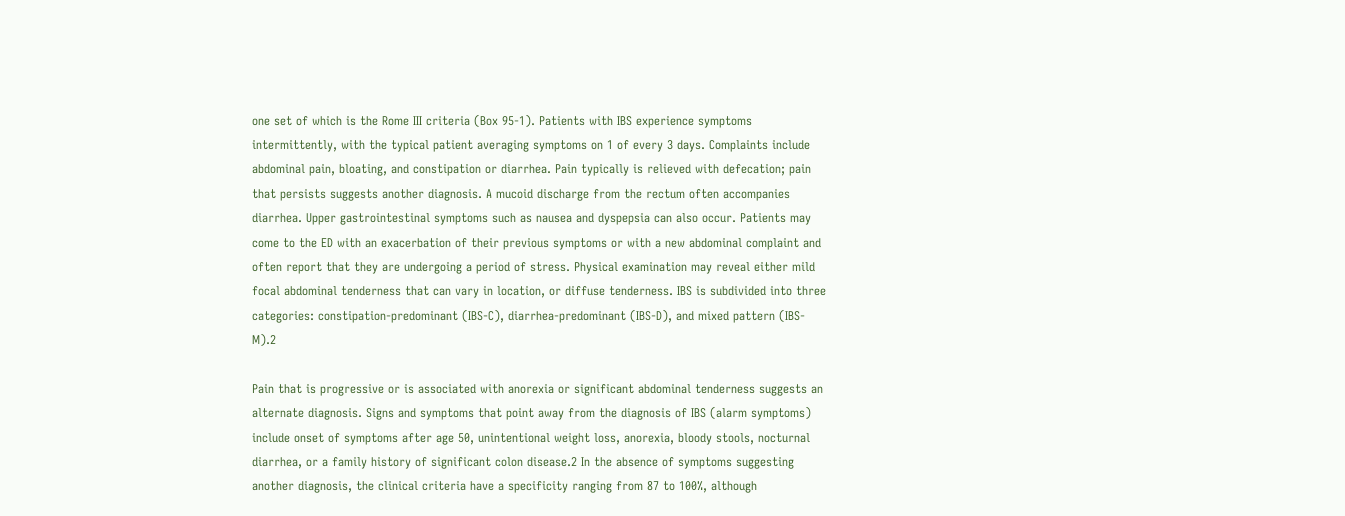one set of which is the Rome III criteria (Box 95-1). Patients with IBS experience symptoms intermittently, with the typical patient averaging symptoms on 1 of every 3 days. Complaints include abdominal pain, bloating, and constipation or diarrhea. Pain typically is relieved with defecation; pain that persists suggests another diagnosis. A mucoid discharge from the rectum often accompanies diarrhea. Upper gastrointestinal symptoms such as nausea and dyspepsia can also occur. Patients may come to the ED with an exacerbation of their previous symptoms or with a new abdominal complaint and often report that they are undergoing a period of stress. Physical examination may reveal either mild focal abdominal tenderness that can vary in location, or diffuse tenderness. IBS is subdivided into three categories: constipation-predominant (IBS-C), diarrhea-predominant (IBS-D), and mixed pattern (IBS-M).2

Pain that is progressive or is associated with anorexia or significant abdominal tenderness suggests an alternate diagnosis. Signs and symptoms that point away from the diagnosis of IBS (alarm symptoms) include onset of symptoms after age 50, unintentional weight loss, anorexia, bloody stools, nocturnal diarrhea, or a family history of significant colon disease.2 In the absence of symptoms suggesting another diagnosis, the clinical criteria have a specificity ranging from 87 to 100%, although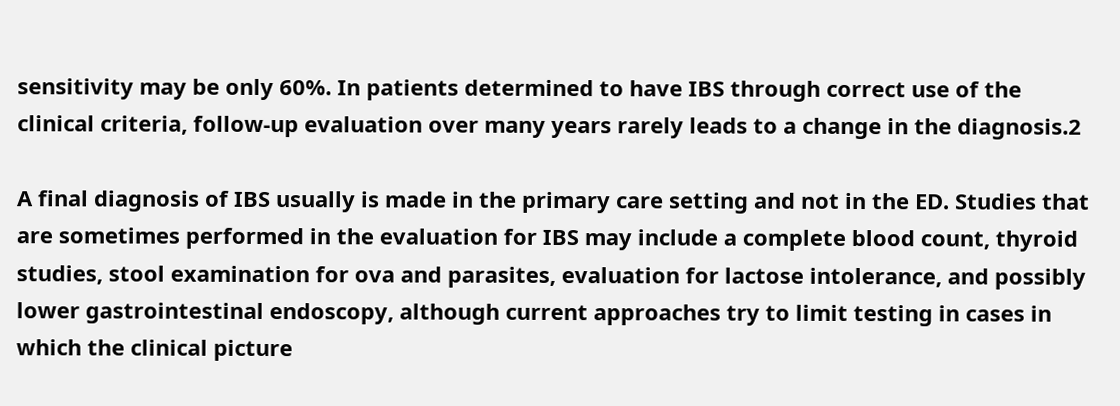sensitivity may be only 60%. In patients determined to have IBS through correct use of the clinical criteria, follow-up evaluation over many years rarely leads to a change in the diagnosis.2

A final diagnosis of IBS usually is made in the primary care setting and not in the ED. Studies that are sometimes performed in the evaluation for IBS may include a complete blood count, thyroid studies, stool examination for ova and parasites, evaluation for lactose intolerance, and possibly lower gastrointestinal endoscopy, although current approaches try to limit testing in cases in which the clinical picture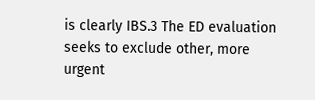is clearly IBS.3 The ED evaluation seeks to exclude other, more urgent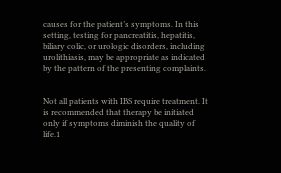causes for the patient’s symptoms. In this setting, testing for pancreatitis, hepatitis, biliary colic, or urologic disorders, including urolithiasis, may be appropriate as indicated by the pattern of the presenting complaints.


Not all patients with IBS require treatment. It is recommended that therapy be initiated only if symptoms diminish the quality of life.1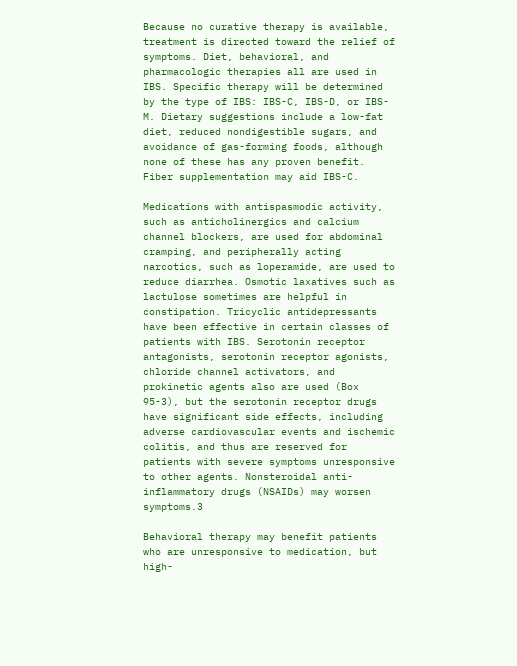Because no curative therapy is available, treatment is directed toward the relief of symptoms. Diet, behavioral, and pharmacologic therapies all are used in IBS. Specific therapy will be determined by the type of IBS: IBS-C, IBS-D, or IBS-M. Dietary suggestions include a low-fat diet, reduced nondigestible sugars, and avoidance of gas-forming foods, although none of these has any proven benefit. Fiber supplementation may aid IBS-C.

Medications with antispasmodic activity, such as anticholinergics and calcium channel blockers, are used for abdominal cramping, and peripherally acting narcotics, such as loperamide, are used to reduce diarrhea. Osmotic laxatives such as lactulose sometimes are helpful in constipation. Tricyclic antidepressants have been effective in certain classes of patients with IBS. Serotonin receptor antagonists, serotonin receptor agonists, chloride channel activators, and prokinetic agents also are used (Box 95-3), but the serotonin receptor drugs have significant side effects, including adverse cardiovascular events and ischemic colitis, and thus are reserved for patients with severe symptoms unresponsive to other agents. Nonsteroidal anti-inflammatory drugs (NSAIDs) may worsen symptoms.3

Behavioral therapy may benefit patients who are unresponsive to medication, but high-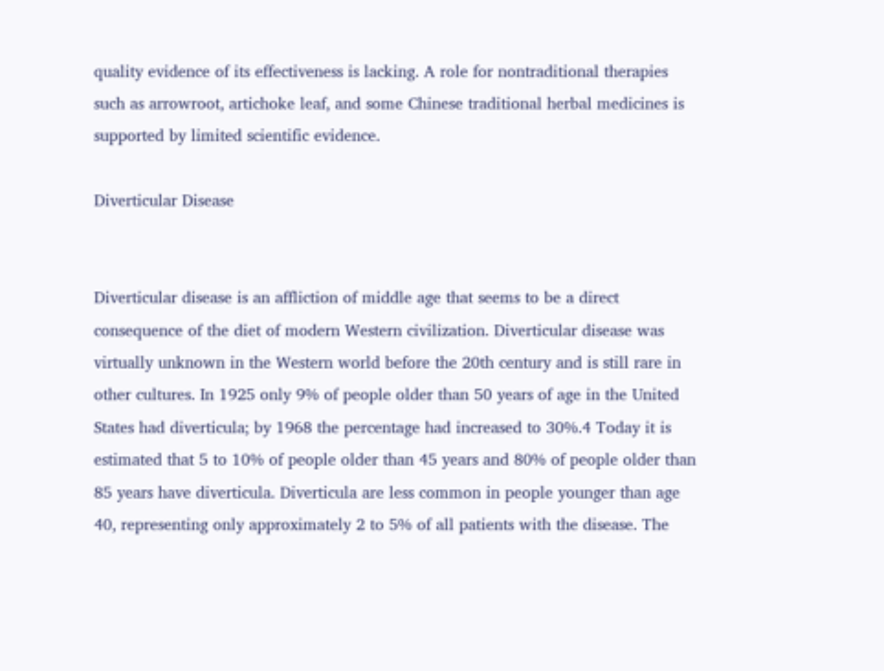quality evidence of its effectiveness is lacking. A role for nontraditional therapies such as arrowroot, artichoke leaf, and some Chinese traditional herbal medicines is supported by limited scientific evidence.

Diverticular Disease


Diverticular disease is an affliction of middle age that seems to be a direct consequence of the diet of modern Western civilization. Diverticular disease was virtually unknown in the Western world before the 20th century and is still rare in other cultures. In 1925 only 9% of people older than 50 years of age in the United States had diverticula; by 1968 the percentage had increased to 30%.4 Today it is estimated that 5 to 10% of people older than 45 years and 80% of people older than 85 years have diverticula. Diverticula are less common in people younger than age 40, representing only approximately 2 to 5% of all patients with the disease. The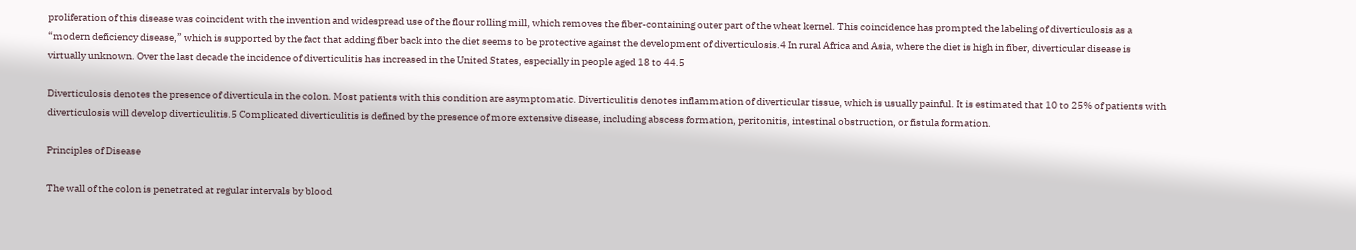proliferation of this disease was coincident with the invention and widespread use of the flour rolling mill, which removes the fiber-containing outer part of the wheat kernel. This coincidence has prompted the labeling of diverticulosis as a “modern deficiency disease,” which is supported by the fact that adding fiber back into the diet seems to be protective against the development of diverticulosis.4 In rural Africa and Asia, where the diet is high in fiber, diverticular disease is virtually unknown. Over the last decade the incidence of diverticulitis has increased in the United States, especially in people aged 18 to 44.5

Diverticulosis denotes the presence of diverticula in the colon. Most patients with this condition are asymptomatic. Diverticulitis denotes inflammation of diverticular tissue, which is usually painful. It is estimated that 10 to 25% of patients with diverticulosis will develop diverticulitis.5 Complicated diverticulitis is defined by the presence of more extensive disease, including abscess formation, peritonitis, intestinal obstruction, or fistula formation.

Principles of Disease

The wall of the colon is penetrated at regular intervals by blood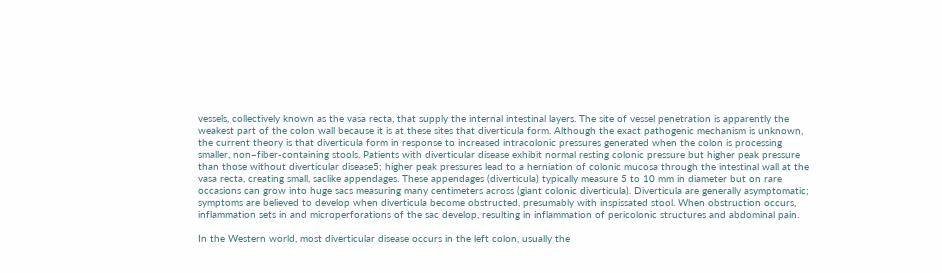vessels, collectively known as the vasa recta, that supply the internal intestinal layers. The site of vessel penetration is apparently the weakest part of the colon wall because it is at these sites that diverticula form. Although the exact pathogenic mechanism is unknown, the current theory is that diverticula form in response to increased intracolonic pressures generated when the colon is processing smaller, non–fiber-containing stools. Patients with diverticular disease exhibit normal resting colonic pressure but higher peak pressure than those without diverticular disease5; higher peak pressures lead to a herniation of colonic mucosa through the intestinal wall at the vasa recta, creating small, saclike appendages. These appendages (diverticula) typically measure 5 to 10 mm in diameter but on rare occasions can grow into huge sacs measuring many centimeters across (giant colonic diverticula). Diverticula are generally asymptomatic; symptoms are believed to develop when diverticula become obstructed, presumably with inspissated stool. When obstruction occurs, inflammation sets in and microperforations of the sac develop, resulting in inflammation of pericolonic structures and abdominal pain.

In the Western world, most diverticular disease occurs in the left colon, usually the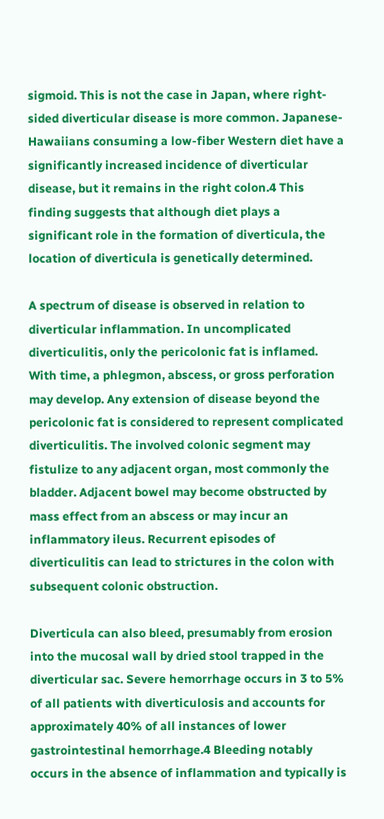sigmoid. This is not the case in Japan, where right-sided diverticular disease is more common. Japanese-Hawaiians consuming a low-fiber Western diet have a significantly increased incidence of diverticular disease, but it remains in the right colon.4 This finding suggests that although diet plays a significant role in the formation of diverticula, the location of diverticula is genetically determined.

A spectrum of disease is observed in relation to diverticular inflammation. In uncomplicated diverticulitis, only the pericolonic fat is inflamed. With time, a phlegmon, abscess, or gross perforation may develop. Any extension of disease beyond the pericolonic fat is considered to represent complicated diverticulitis. The involved colonic segment may fistulize to any adjacent organ, most commonly the bladder. Adjacent bowel may become obstructed by mass effect from an abscess or may incur an inflammatory ileus. Recurrent episodes of diverticulitis can lead to strictures in the colon with subsequent colonic obstruction.

Diverticula can also bleed, presumably from erosion into the mucosal wall by dried stool trapped in the diverticular sac. Severe hemorrhage occurs in 3 to 5% of all patients with diverticulosis and accounts for approximately 40% of all instances of lower gastrointestinal hemorrhage.4 Bleeding notably occurs in the absence of inflammation and typically is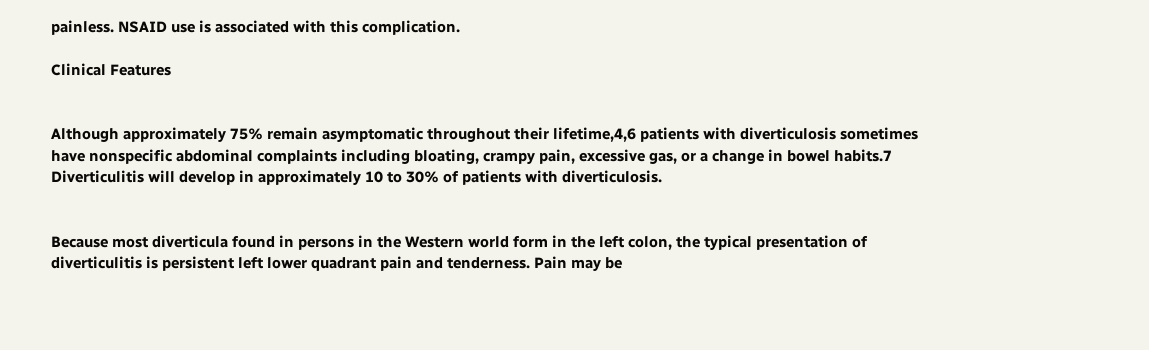painless. NSAID use is associated with this complication.

Clinical Features


Although approximately 75% remain asymptomatic throughout their lifetime,4,6 patients with diverticulosis sometimes have nonspecific abdominal complaints including bloating, crampy pain, excessive gas, or a change in bowel habits.7 Diverticulitis will develop in approximately 10 to 30% of patients with diverticulosis.


Because most diverticula found in persons in the Western world form in the left colon, the typical presentation of diverticulitis is persistent left lower quadrant pain and tenderness. Pain may be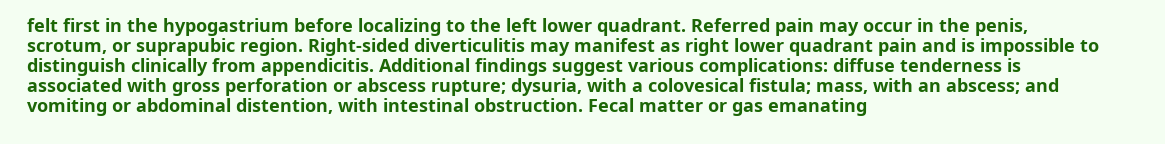felt first in the hypogastrium before localizing to the left lower quadrant. Referred pain may occur in the penis, scrotum, or suprapubic region. Right-sided diverticulitis may manifest as right lower quadrant pain and is impossible to distinguish clinically from appendicitis. Additional findings suggest various complications: diffuse tenderness is associated with gross perforation or abscess rupture; dysuria, with a colovesical fistula; mass, with an abscess; and vomiting or abdominal distention, with intestinal obstruction. Fecal matter or gas emanating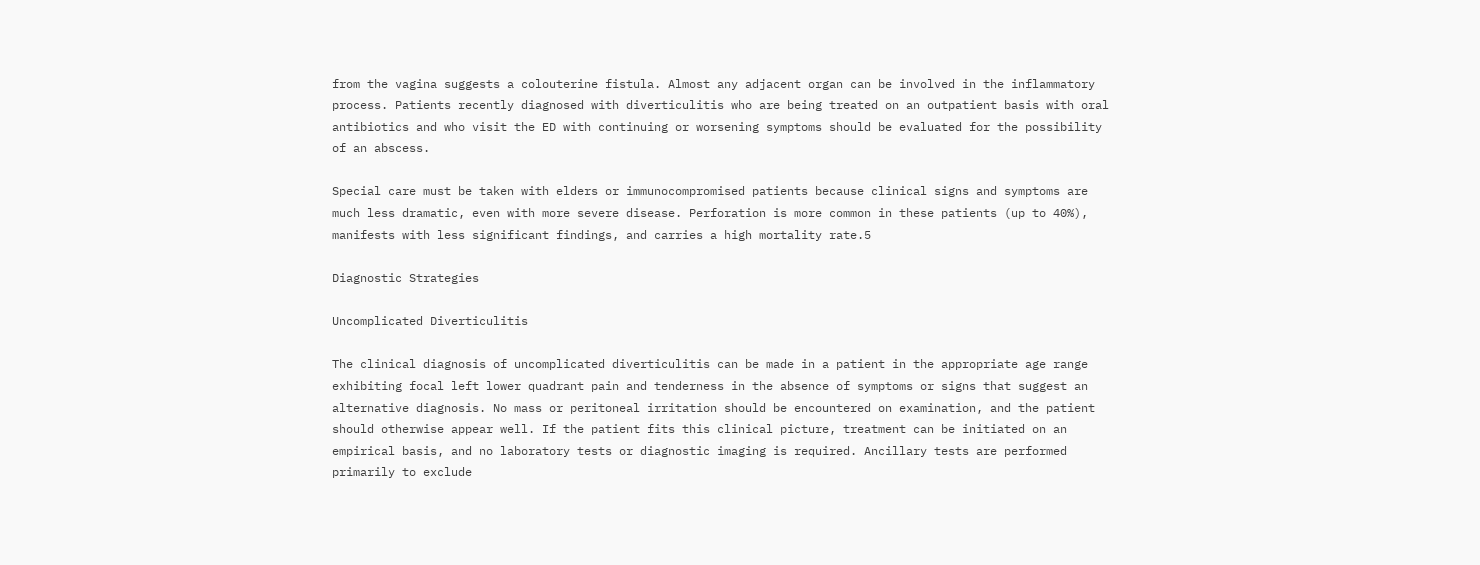from the vagina suggests a colouterine fistula. Almost any adjacent organ can be involved in the inflammatory process. Patients recently diagnosed with diverticulitis who are being treated on an outpatient basis with oral antibiotics and who visit the ED with continuing or worsening symptoms should be evaluated for the possibility of an abscess.

Special care must be taken with elders or immunocompromised patients because clinical signs and symptoms are much less dramatic, even with more severe disease. Perforation is more common in these patients (up to 40%), manifests with less significant findings, and carries a high mortality rate.5

Diagnostic Strategies

Uncomplicated Diverticulitis

The clinical diagnosis of uncomplicated diverticulitis can be made in a patient in the appropriate age range exhibiting focal left lower quadrant pain and tenderness in the absence of symptoms or signs that suggest an alternative diagnosis. No mass or peritoneal irritation should be encountered on examination, and the patient should otherwise appear well. If the patient fits this clinical picture, treatment can be initiated on an empirical basis, and no laboratory tests or diagnostic imaging is required. Ancillary tests are performed primarily to exclude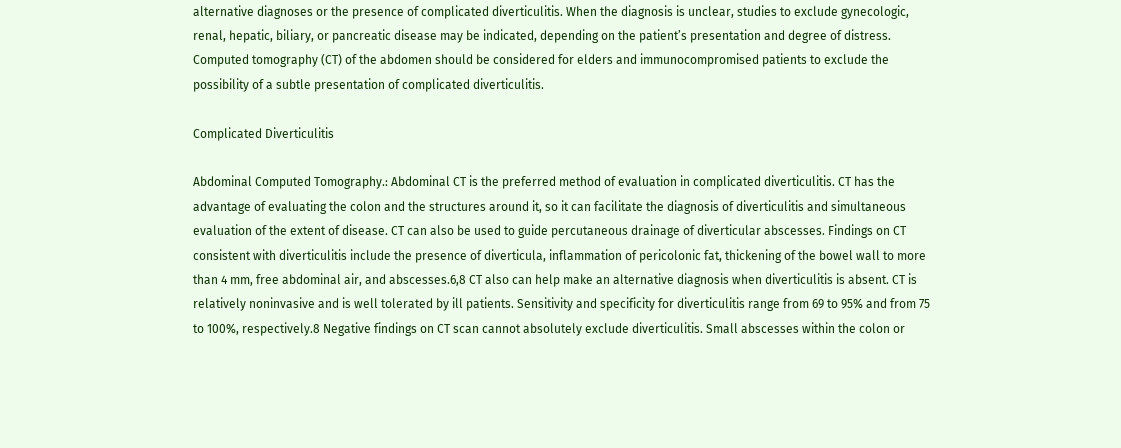alternative diagnoses or the presence of complicated diverticulitis. When the diagnosis is unclear, studies to exclude gynecologic, renal, hepatic, biliary, or pancreatic disease may be indicated, depending on the patient’s presentation and degree of distress. Computed tomography (CT) of the abdomen should be considered for elders and immunocompromised patients to exclude the possibility of a subtle presentation of complicated diverticulitis.

Complicated Diverticulitis

Abdominal Computed Tomography.: Abdominal CT is the preferred method of evaluation in complicated diverticulitis. CT has the advantage of evaluating the colon and the structures around it, so it can facilitate the diagnosis of diverticulitis and simultaneous evaluation of the extent of disease. CT can also be used to guide percutaneous drainage of diverticular abscesses. Findings on CT consistent with diverticulitis include the presence of diverticula, inflammation of pericolonic fat, thickening of the bowel wall to more than 4 mm, free abdominal air, and abscesses.6,8 CT also can help make an alternative diagnosis when diverticulitis is absent. CT is relatively noninvasive and is well tolerated by ill patients. Sensitivity and specificity for diverticulitis range from 69 to 95% and from 75 to 100%, respectively.8 Negative findings on CT scan cannot absolutely exclude diverticulitis. Small abscesses within the colon or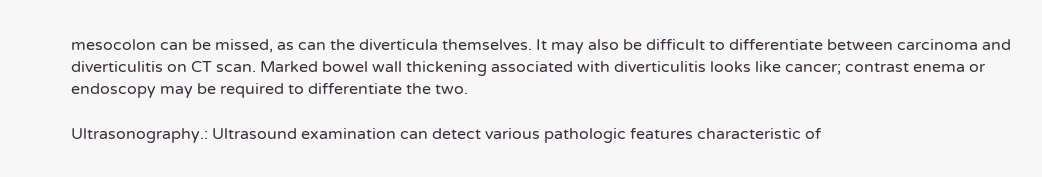mesocolon can be missed, as can the diverticula themselves. It may also be difficult to differentiate between carcinoma and diverticulitis on CT scan. Marked bowel wall thickening associated with diverticulitis looks like cancer; contrast enema or endoscopy may be required to differentiate the two.

Ultrasonography.: Ultrasound examination can detect various pathologic features characteristic of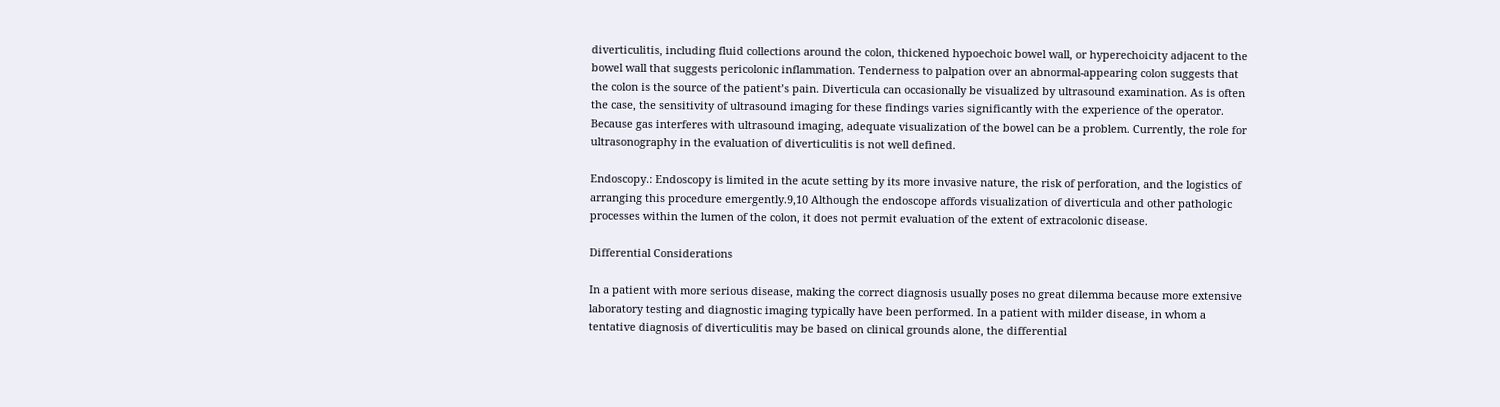diverticulitis, including fluid collections around the colon, thickened hypoechoic bowel wall, or hyperechoicity adjacent to the bowel wall that suggests pericolonic inflammation. Tenderness to palpation over an abnormal-appearing colon suggests that the colon is the source of the patient’s pain. Diverticula can occasionally be visualized by ultrasound examination. As is often the case, the sensitivity of ultrasound imaging for these findings varies significantly with the experience of the operator. Because gas interferes with ultrasound imaging, adequate visualization of the bowel can be a problem. Currently, the role for ultrasonography in the evaluation of diverticulitis is not well defined.

Endoscopy.: Endoscopy is limited in the acute setting by its more invasive nature, the risk of perforation, and the logistics of arranging this procedure emergently.9,10 Although the endoscope affords visualization of diverticula and other pathologic processes within the lumen of the colon, it does not permit evaluation of the extent of extracolonic disease.

Differential Considerations

In a patient with more serious disease, making the correct diagnosis usually poses no great dilemma because more extensive laboratory testing and diagnostic imaging typically have been performed. In a patient with milder disease, in whom a tentative diagnosis of diverticulitis may be based on clinical grounds alone, the differential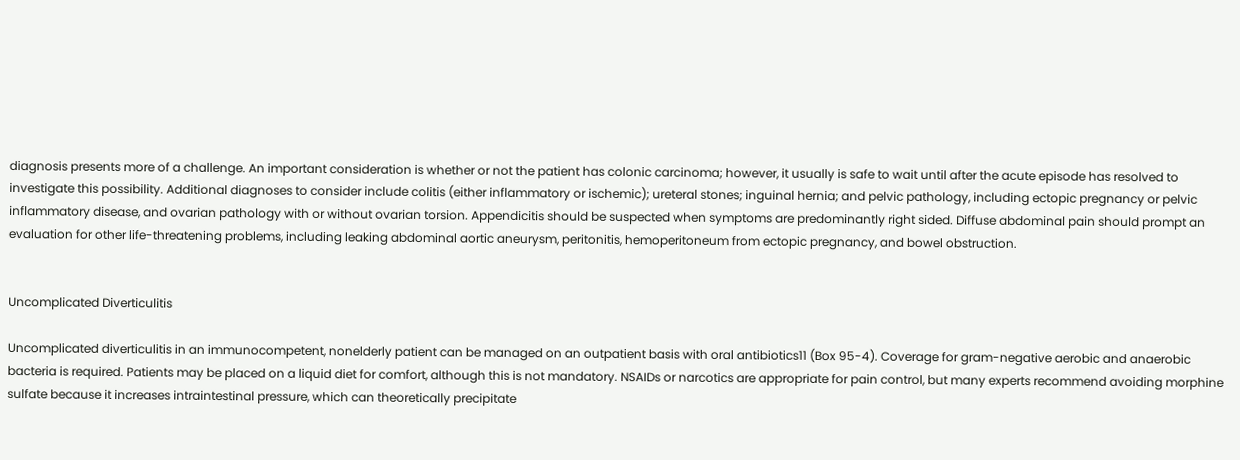diagnosis presents more of a challenge. An important consideration is whether or not the patient has colonic carcinoma; however, it usually is safe to wait until after the acute episode has resolved to investigate this possibility. Additional diagnoses to consider include colitis (either inflammatory or ischemic); ureteral stones; inguinal hernia; and pelvic pathology, including ectopic pregnancy or pelvic inflammatory disease, and ovarian pathology with or without ovarian torsion. Appendicitis should be suspected when symptoms are predominantly right sided. Diffuse abdominal pain should prompt an evaluation for other life-threatening problems, including leaking abdominal aortic aneurysm, peritonitis, hemoperitoneum from ectopic pregnancy, and bowel obstruction.


Uncomplicated Diverticulitis

Uncomplicated diverticulitis in an immunocompetent, nonelderly patient can be managed on an outpatient basis with oral antibiotics11 (Box 95-4). Coverage for gram-negative aerobic and anaerobic bacteria is required. Patients may be placed on a liquid diet for comfort, although this is not mandatory. NSAIDs or narcotics are appropriate for pain control, but many experts recommend avoiding morphine sulfate because it increases intraintestinal pressure, which can theoretically precipitate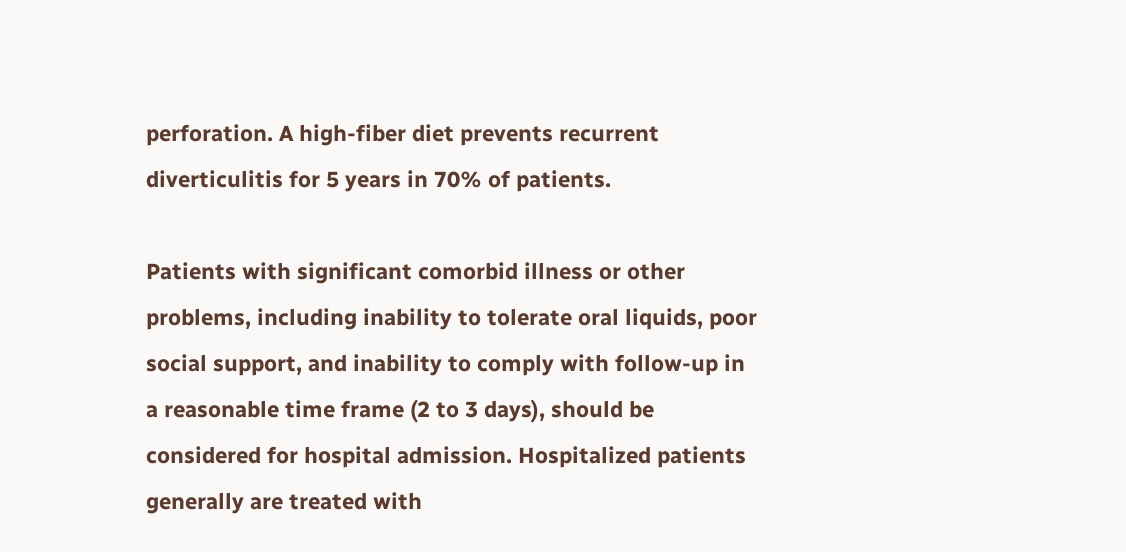perforation. A high-fiber diet prevents recurrent diverticulitis for 5 years in 70% of patients.

Patients with significant comorbid illness or other problems, including inability to tolerate oral liquids, poor social support, and inability to comply with follow-up in a reasonable time frame (2 to 3 days), should be considered for hospital admission. Hospitalized patients generally are treated with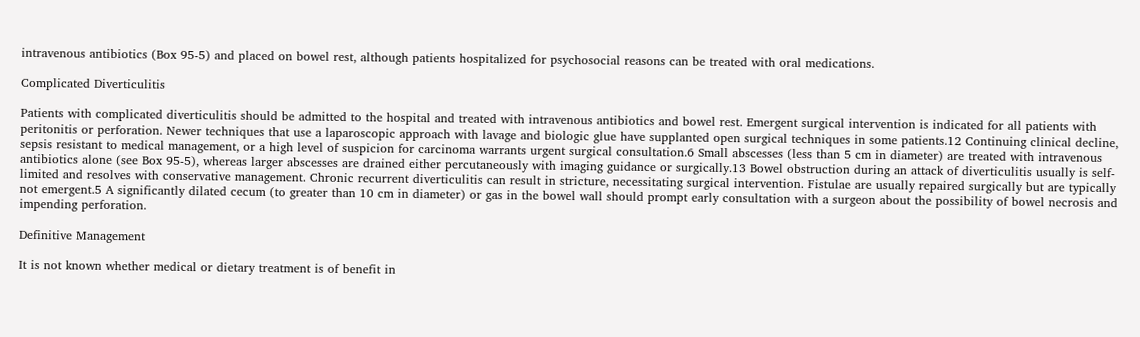intravenous antibiotics (Box 95-5) and placed on bowel rest, although patients hospitalized for psychosocial reasons can be treated with oral medications.

Complicated Diverticulitis

Patients with complicated diverticulitis should be admitted to the hospital and treated with intravenous antibiotics and bowel rest. Emergent surgical intervention is indicated for all patients with peritonitis or perforation. Newer techniques that use a laparoscopic approach with lavage and biologic glue have supplanted open surgical techniques in some patients.12 Continuing clinical decline, sepsis resistant to medical management, or a high level of suspicion for carcinoma warrants urgent surgical consultation.6 Small abscesses (less than 5 cm in diameter) are treated with intravenous antibiotics alone (see Box 95-5), whereas larger abscesses are drained either percutaneously with imaging guidance or surgically.13 Bowel obstruction during an attack of diverticulitis usually is self-limited and resolves with conservative management. Chronic recurrent diverticulitis can result in stricture, necessitating surgical intervention. Fistulae are usually repaired surgically but are typically not emergent.5 A significantly dilated cecum (to greater than 10 cm in diameter) or gas in the bowel wall should prompt early consultation with a surgeon about the possibility of bowel necrosis and impending perforation.

Definitive Management

It is not known whether medical or dietary treatment is of benefit in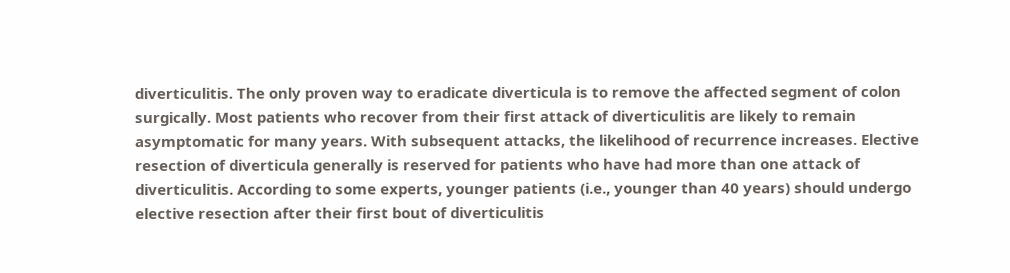diverticulitis. The only proven way to eradicate diverticula is to remove the affected segment of colon surgically. Most patients who recover from their first attack of diverticulitis are likely to remain asymptomatic for many years. With subsequent attacks, the likelihood of recurrence increases. Elective resection of diverticula generally is reserved for patients who have had more than one attack of diverticulitis. According to some experts, younger patients (i.e., younger than 40 years) should undergo elective resection after their first bout of diverticulitis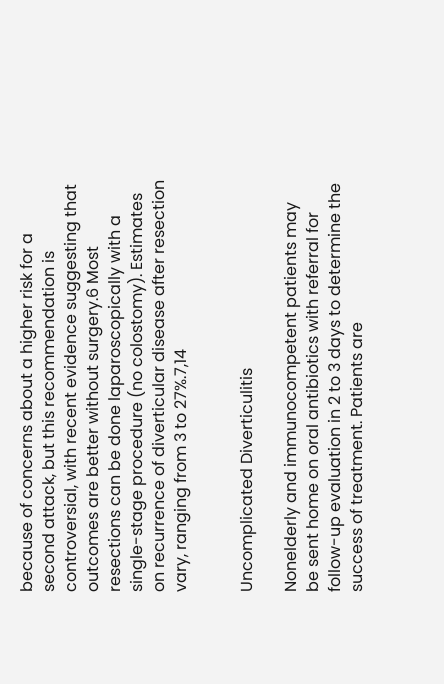because of concerns about a higher risk for a second attack, but this recommendation is controversial, with recent evidence suggesting that outcomes are better without surgery.6 Most resections can be done laparoscopically with a single-stage procedure (no colostomy). Estimates on recurrence of diverticular disease after resection vary, ranging from 3 to 27%.7,14


Uncomplicated Diverticulitis

Nonelderly and immunocompetent patients may be sent home on oral antibiotics with referral for follow-up evaluation in 2 to 3 days to determine the success of treatment. Patients are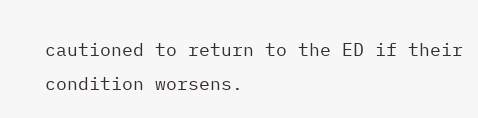cautioned to return to the ED if their condition worsens.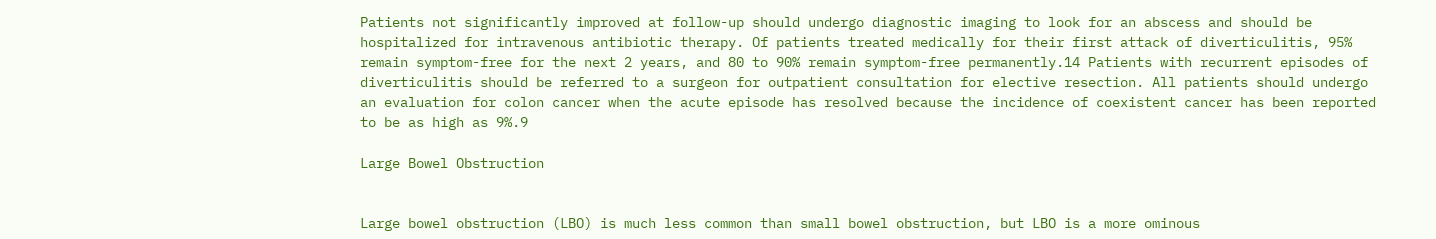Patients not significantly improved at follow-up should undergo diagnostic imaging to look for an abscess and should be hospitalized for intravenous antibiotic therapy. Of patients treated medically for their first attack of diverticulitis, 95% remain symptom-free for the next 2 years, and 80 to 90% remain symptom-free permanently.14 Patients with recurrent episodes of diverticulitis should be referred to a surgeon for outpatient consultation for elective resection. All patients should undergo an evaluation for colon cancer when the acute episode has resolved because the incidence of coexistent cancer has been reported to be as high as 9%.9

Large Bowel Obstruction


Large bowel obstruction (LBO) is much less common than small bowel obstruction, but LBO is a more ominous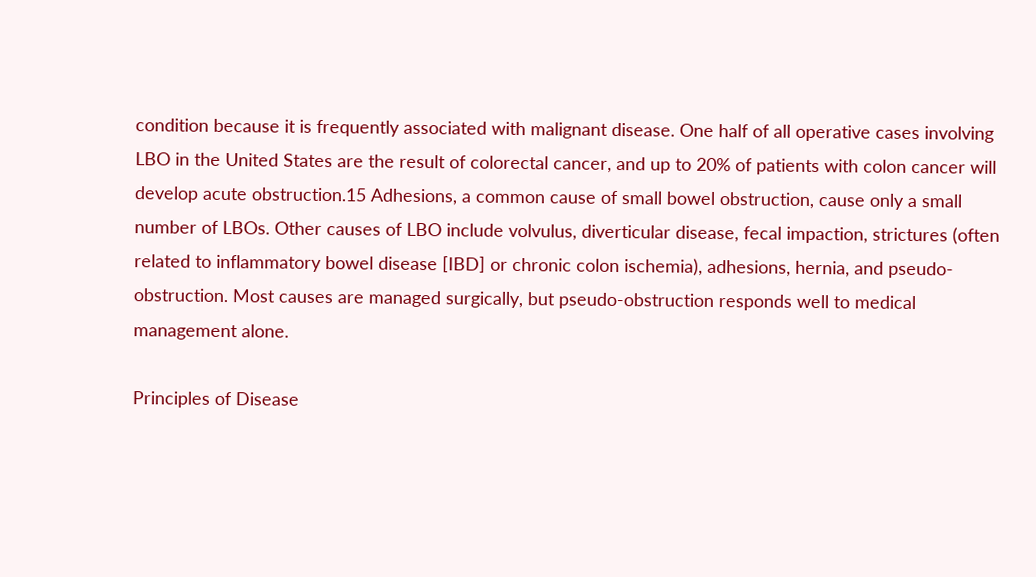condition because it is frequently associated with malignant disease. One half of all operative cases involving LBO in the United States are the result of colorectal cancer, and up to 20% of patients with colon cancer will develop acute obstruction.15 Adhesions, a common cause of small bowel obstruction, cause only a small number of LBOs. Other causes of LBO include volvulus, diverticular disease, fecal impaction, strictures (often related to inflammatory bowel disease [IBD] or chronic colon ischemia), adhesions, hernia, and pseudo-obstruction. Most causes are managed surgically, but pseudo-obstruction responds well to medical management alone.

Principles of Disease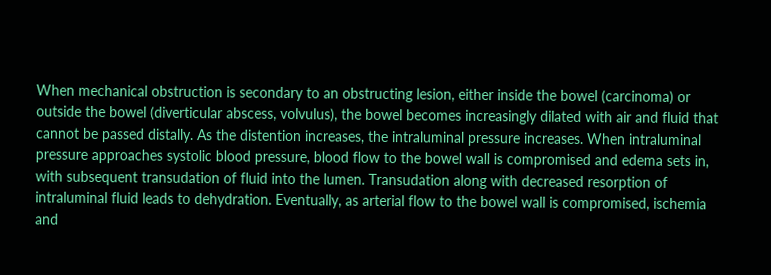When mechanical obstruction is secondary to an obstructing lesion, either inside the bowel (carcinoma) or outside the bowel (diverticular abscess, volvulus), the bowel becomes increasingly dilated with air and fluid that cannot be passed distally. As the distention increases, the intraluminal pressure increases. When intraluminal pressure approaches systolic blood pressure, blood flow to the bowel wall is compromised and edema sets in, with subsequent transudation of fluid into the lumen. Transudation along with decreased resorption of intraluminal fluid leads to dehydration. Eventually, as arterial flow to the bowel wall is compromised, ischemia and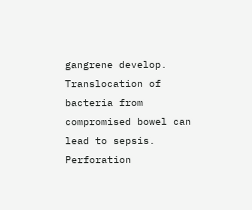gangrene develop. Translocation of bacteria from compromised bowel can lead to sepsis. Perforation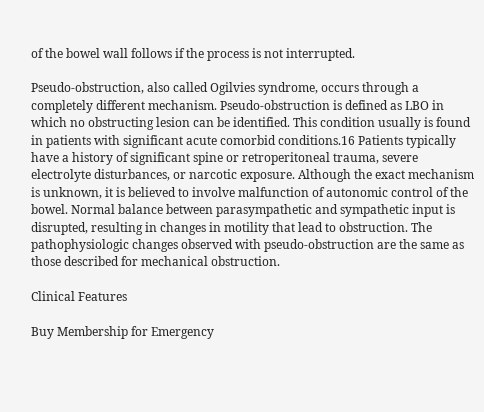of the bowel wall follows if the process is not interrupted.

Pseudo-obstruction, also called Ogilvies syndrome, occurs through a completely different mechanism. Pseudo-obstruction is defined as LBO in which no obstructing lesion can be identified. This condition usually is found in patients with significant acute comorbid conditions.16 Patients typically have a history of significant spine or retroperitoneal trauma, severe electrolyte disturbances, or narcotic exposure. Although the exact mechanism is unknown, it is believed to involve malfunction of autonomic control of the bowel. Normal balance between parasympathetic and sympathetic input is disrupted, resulting in changes in motility that lead to obstruction. The pathophysiologic changes observed with pseudo-obstruction are the same as those described for mechanical obstruction.

Clinical Features

Buy Membership for Emergency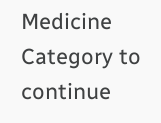Medicine Category to continue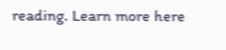reading. Learn more here